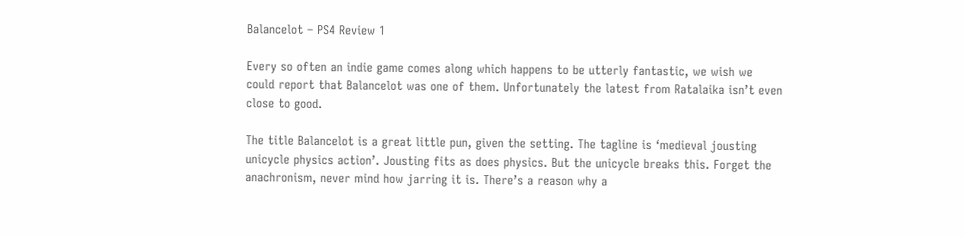Balancelot – PS4 Review 1

Every so often an indie game comes along which happens to be utterly fantastic, we wish we could report that Balancelot was one of them. Unfortunately the latest from Ratalaika isn’t even close to good.

The title Balancelot is a great little pun, given the setting. The tagline is ‘medieval jousting unicycle physics action’. Jousting fits as does physics. But the unicycle breaks this. Forget the anachronism, never mind how jarring it is. There’s a reason why a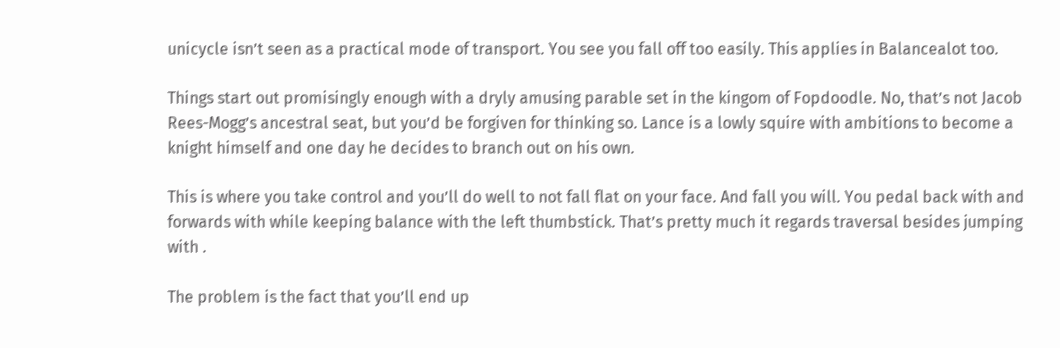unicycle isn’t seen as a practical mode of transport. You see you fall off too easily. This applies in Balancealot too.

Things start out promisingly enough with a dryly amusing parable set in the kingom of Fopdoodle. No, that’s not Jacob Rees-Mogg’s ancestral seat, but you’d be forgiven for thinking so. Lance is a lowly squire with ambitions to become a knight himself and one day he decides to branch out on his own.

This is where you take control and you’ll do well to not fall flat on your face. And fall you will. You pedal back with and forwards with while keeping balance with the left thumbstick. That’s pretty much it regards traversal besides jumping with .

The problem is the fact that you’ll end up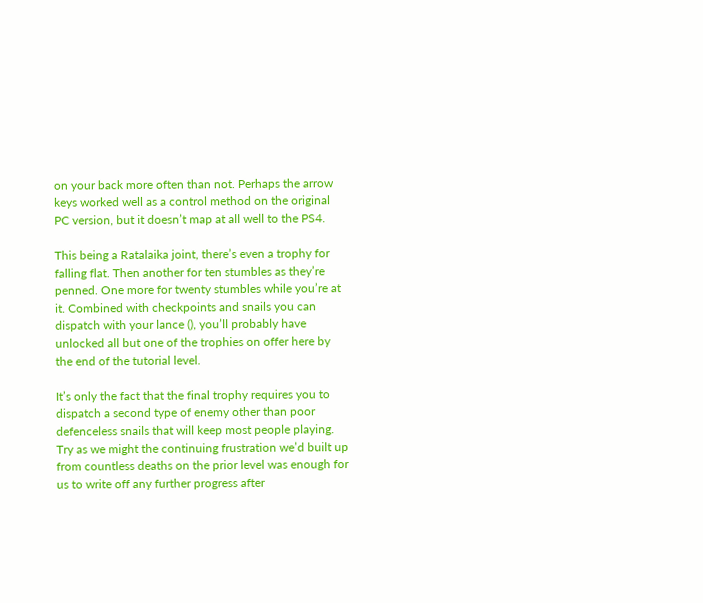on your back more often than not. Perhaps the arrow keys worked well as a control method on the original PC version, but it doesn’t map at all well to the PS4.

This being a Ratalaika joint, there’s even a trophy for falling flat. Then another for ten stumbles as they’re penned. One more for twenty stumbles while you’re at it. Combined with checkpoints and snails you can dispatch with your lance (), you’ll probably have unlocked all but one of the trophies on offer here by the end of the tutorial level.

It’s only the fact that the final trophy requires you to dispatch a second type of enemy other than poor defenceless snails that will keep most people playing. Try as we might the continuing frustration we’d built up from countless deaths on the prior level was enough for us to write off any further progress after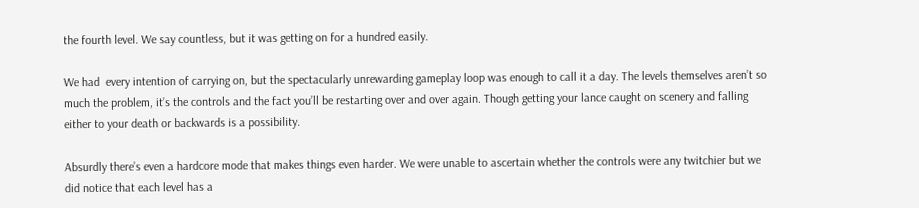the fourth level. We say countless, but it was getting on for a hundred easily.

We had  every intention of carrying on, but the spectacularly unrewarding gameplay loop was enough to call it a day. The levels themselves aren’t so much the problem, it’s the controls and the fact you’ll be restarting over and over again. Though getting your lance caught on scenery and falling either to your death or backwards is a possibility.

Absurdly there’s even a hardcore mode that makes things even harder. We were unable to ascertain whether the controls were any twitchier but we did notice that each level has a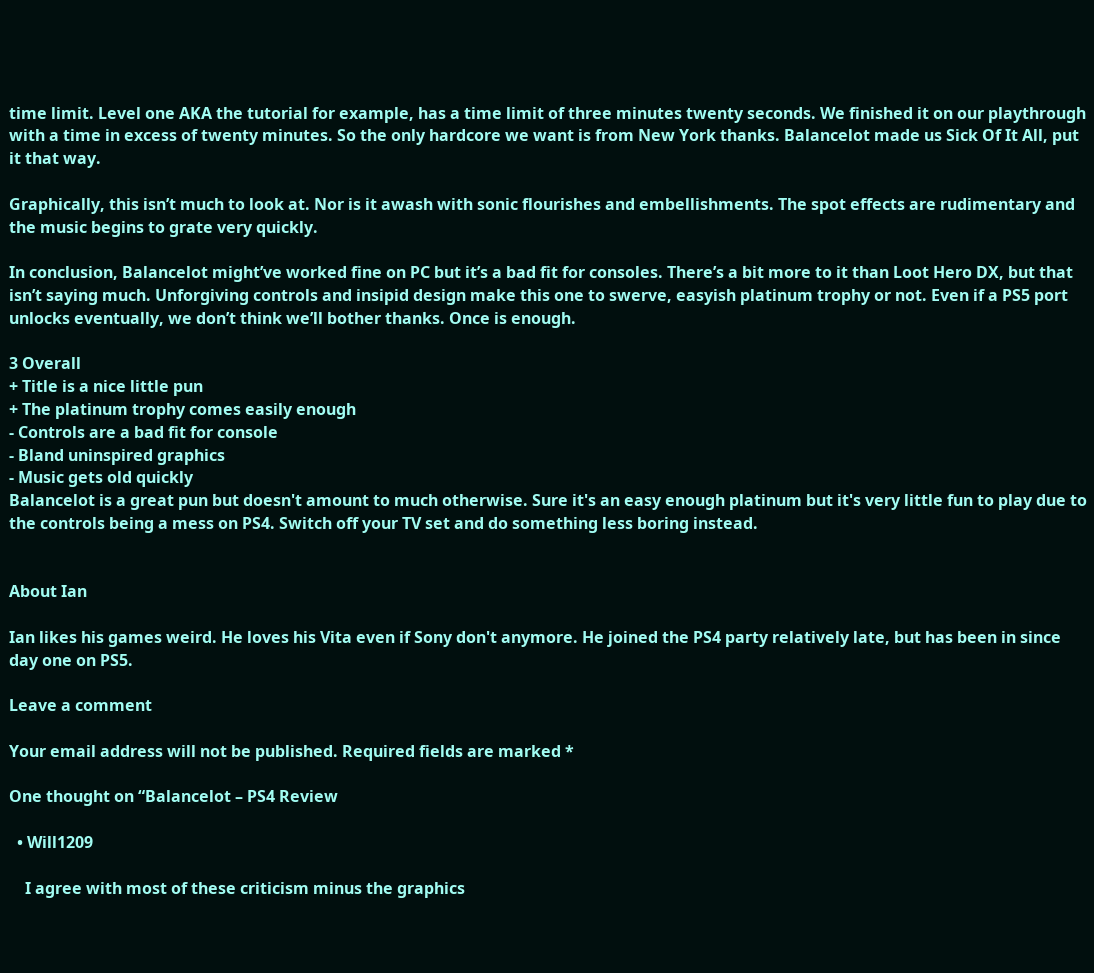time limit. Level one AKA the tutorial for example, has a time limit of three minutes twenty seconds. We finished it on our playthrough with a time in excess of twenty minutes. So the only hardcore we want is from New York thanks. Balancelot made us Sick Of It All, put it that way.

Graphically, this isn’t much to look at. Nor is it awash with sonic flourishes and embellishments. The spot effects are rudimentary and the music begins to grate very quickly.

In conclusion, Balancelot might’ve worked fine on PC but it’s a bad fit for consoles. There’s a bit more to it than Loot Hero DX, but that isn’t saying much. Unforgiving controls and insipid design make this one to swerve, easyish platinum trophy or not. Even if a PS5 port unlocks eventually, we don’t think we’ll bother thanks. Once is enough.

3 Overall
+ Title is a nice little pun
+ The platinum trophy comes easily enough
- Controls are a bad fit for console
- Bland uninspired graphics
- Music gets old quickly
Balancelot is a great pun but doesn't amount to much otherwise. Sure it's an easy enough platinum but it's very little fun to play due to the controls being a mess on PS4. Switch off your TV set and do something less boring instead.


About Ian

Ian likes his games weird. He loves his Vita even if Sony don't anymore. He joined the PS4 party relatively late, but has been in since day one on PS5.

Leave a comment

Your email address will not be published. Required fields are marked *

One thought on “Balancelot – PS4 Review

  • Will1209

    I agree with most of these criticism minus the graphics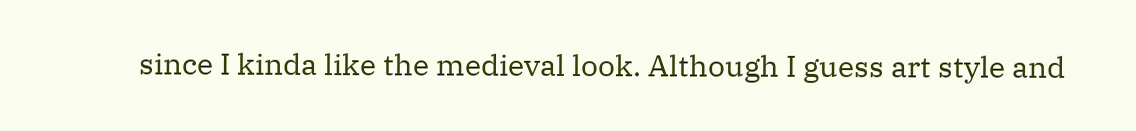since I kinda like the medieval look. Although I guess art style and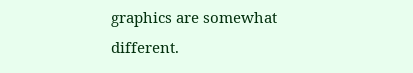graphics are somewhat different.